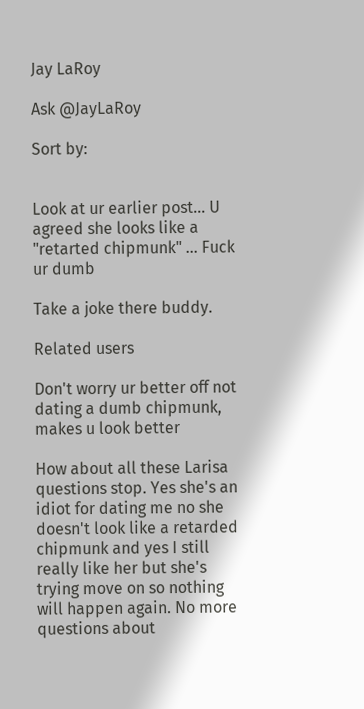Jay LaRoy

Ask @JayLaRoy

Sort by:


Look at ur earlier post... U agreed she looks like a "retarted chipmunk" ... Fuck ur dumb

Take a joke there buddy.

Related users

Don't worry ur better off not dating a dumb chipmunk, makes u look better

How about all these Larisa questions stop. Yes she's an idiot for dating me no she doesn't look like a retarded chipmunk and yes I still really like her but she's trying move on so nothing will happen again. No more questions about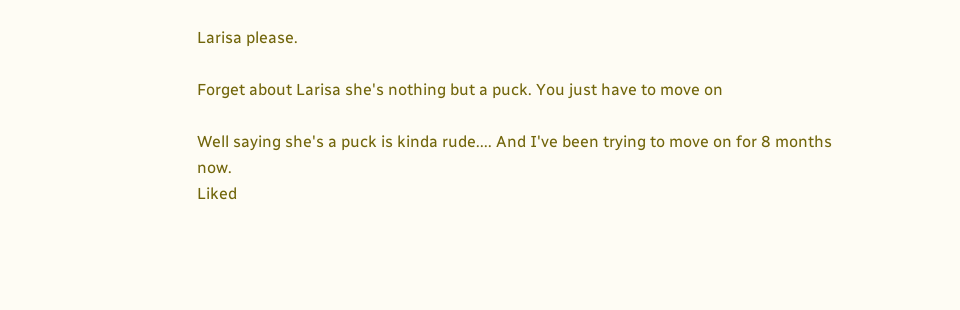Larisa please.

Forget about Larisa she's nothing but a puck. You just have to move on

Well saying she's a puck is kinda rude.... And I've been trying to move on for 8 months now.
Liked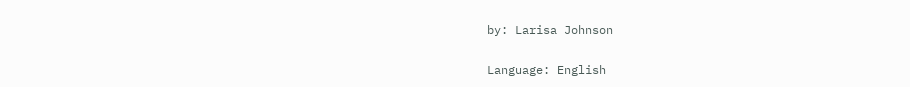by: Larisa Johnson

Language: English